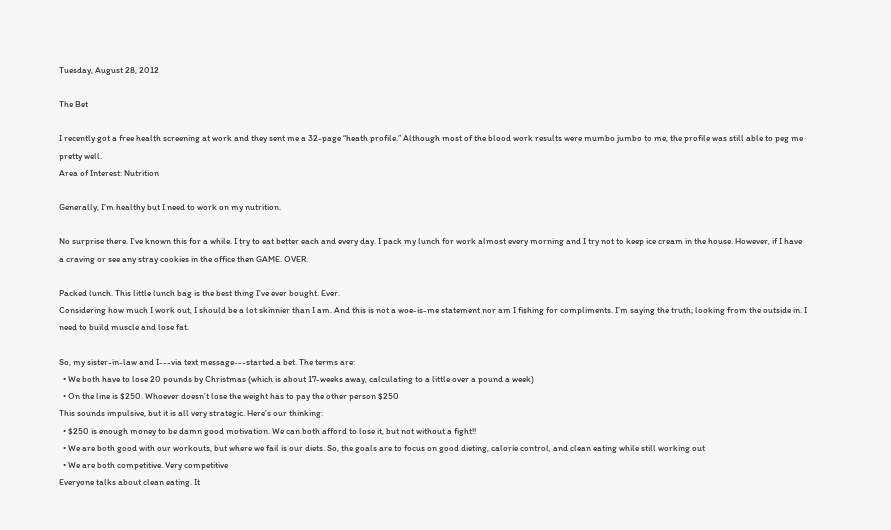Tuesday, August 28, 2012

The Bet

I recently got a free health screening at work and they sent me a 32-page “heath profile.” Although most of the blood work results were mumbo jumbo to me, the profile was still able to peg me pretty well.
Area of Interest: Nutrition

Generally, I’m healthy but I need to work on my nutrition.

No surprise there. I’ve known this for a while. I try to eat better each and every day. I pack my lunch for work almost every morning and I try not to keep ice cream in the house. However, if I have a craving or see any stray cookies in the office then GAME. OVER.

Packed lunch. This little lunch bag is the best thing I've ever bought. Ever.
Considering how much I work out, I should be a lot skinnier than I am. And this is not a woe-is-me statement nor am I fishing for compliments. I’m saying the truth; looking from the outside in. I need to build muscle and lose fat.

So, my sister-in-law and I---via text message---started a bet. The terms are:
  • We both have to lose 20 pounds by Christmas (which is about 17-weeks away, calculating to a little over a pound a week)
  • On the line is $250. Whoever doesn’t lose the weight has to pay the other person $250
This sounds impulsive, but it is all very strategic. Here’s our thinking:
  • $250 is enough money to be damn good motivation. We can both afford to lose it, but not without a fight!!
  • We are both good with our workouts, but where we fail is our diets. So, the goals are to focus on good dieting, calorie control, and clean eating while still working out
  • We are both competitive. Very competitive
Everyone talks about clean eating. It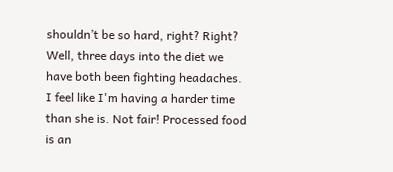shouldn’t be so hard, right? Right? Well, three days into the diet we have both been fighting headaches. I feel like I'm having a harder time than she is. Not fair! Processed food is an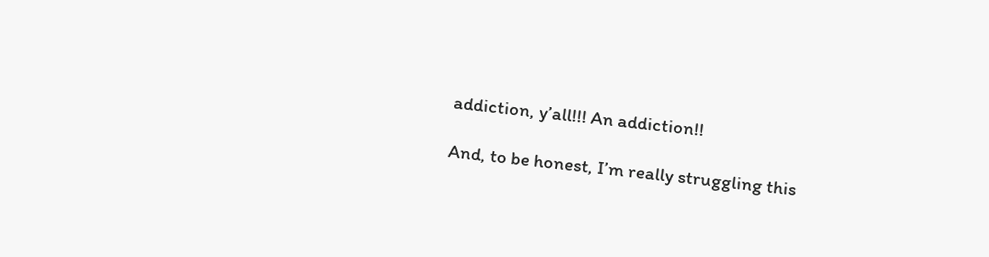addiction, y’all!!! An addiction!!

And, to be honest, I’m really struggling this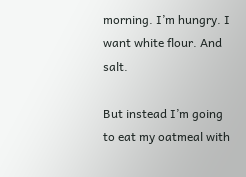morning. I’m hungry. I want white flour. And salt.

But instead I’m going to eat my oatmeal with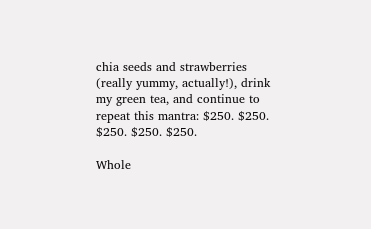chia seeds and strawberries (really yummy, actually!), drink my green tea, and continue to repeat this mantra: $250. $250. $250. $250. $250.

Whole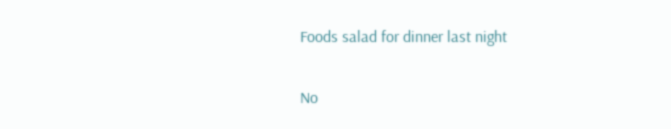Foods salad for dinner last night

No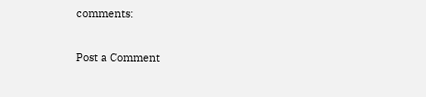comments:

Post a Comment